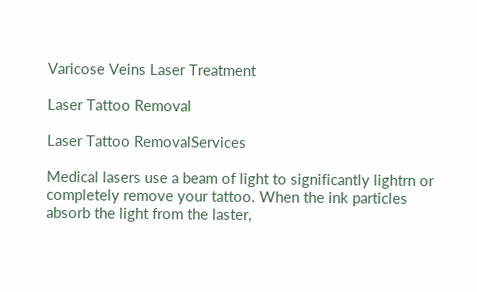Varicose Veins Laser Treatment

Laser Tattoo Removal

Laser Tattoo RemovalServices

Medical lasers use a beam of light to significantly lightrn or completely remove your tattoo. When the ink particles absorb the light from the laster,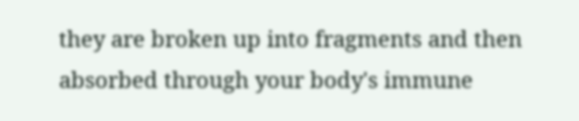they are broken up into fragments and then absorbed through your body's immune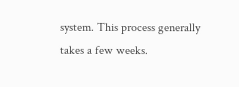system. This process generally takes a few weeks.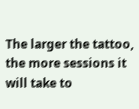The larger the tattoo, the more sessions it will take to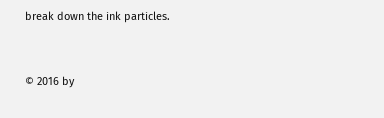break down the ink particles.


© 2016 by